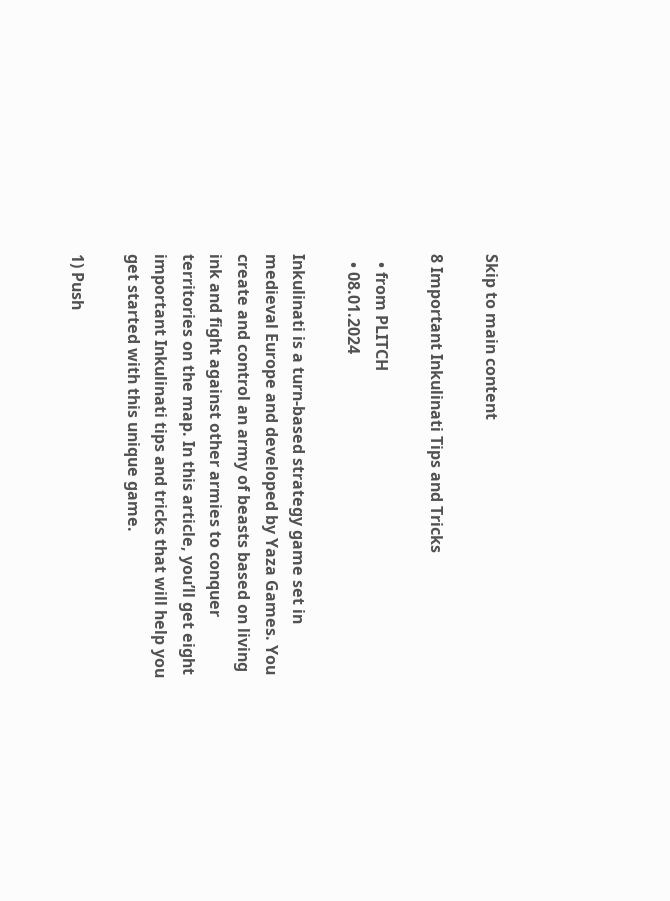Skip to main content

8 Important Inkulinati Tips and Tricks

  • from PLITCH
  • 08.01.2024

Inkulinati is a turn-based strategy game set in medieval Europe and developed by Yaza Games. You create and control an army of beasts based on living ink and fight against other armies to conquer territories on the map. In this article, you’ll get eight important Inkulinati tips and tricks that will help you get started with this unique game.

1) Push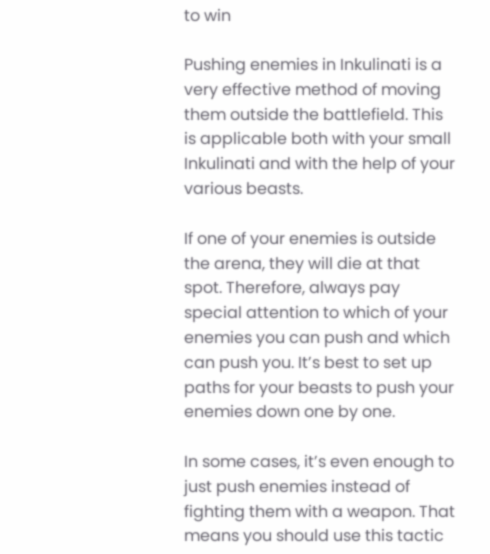to win

Pushing enemies in Inkulinati is a very effective method of moving them outside the battlefield. This is applicable both with your small Inkulinati and with the help of your various beasts.

If one of your enemies is outside the arena, they will die at that spot. Therefore, always pay special attention to which of your enemies you can push and which can push you. It’s best to set up paths for your beasts to push your enemies down one by one.

In some cases, it’s even enough to just push enemies instead of fighting them with a weapon. That means you should use this tactic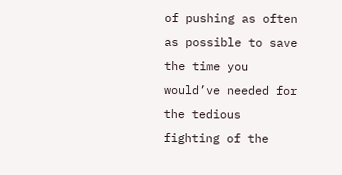of pushing as often as possible to save the time you would’ve needed for the tedious fighting of the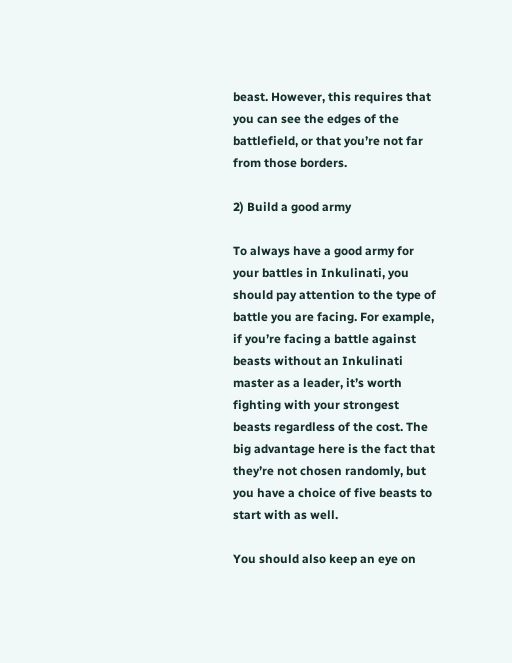beast. However, this requires that you can see the edges of the battlefield, or that you’re not far from those borders.

2) Build a good army

To always have a good army for your battles in Inkulinati, you should pay attention to the type of battle you are facing. For example, if you’re facing a battle against beasts without an Inkulinati master as a leader, it’s worth fighting with your strongest beasts regardless of the cost. The big advantage here is the fact that they’re not chosen randomly, but you have a choice of five beasts to start with as well.

You should also keep an eye on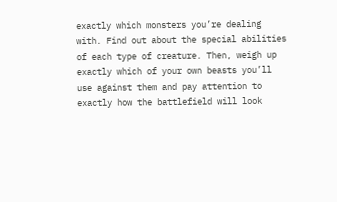exactly which monsters you’re dealing with. Find out about the special abilities of each type of creature. Then, weigh up exactly which of your own beasts you’ll use against them and pay attention to exactly how the battlefield will look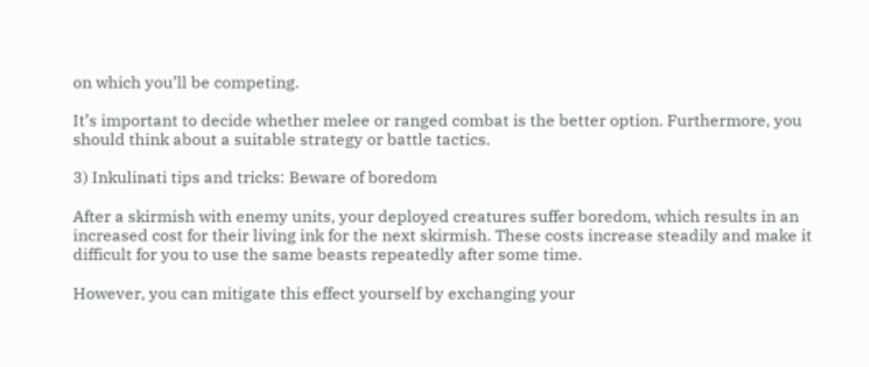on which you’ll be competing.

It’s important to decide whether melee or ranged combat is the better option. Furthermore, you should think about a suitable strategy or battle tactics.

3) Inkulinati tips and tricks: Beware of boredom

After a skirmish with enemy units, your deployed creatures suffer boredom, which results in an increased cost for their living ink for the next skirmish. These costs increase steadily and make it difficult for you to use the same beasts repeatedly after some time.

However, you can mitigate this effect yourself by exchanging your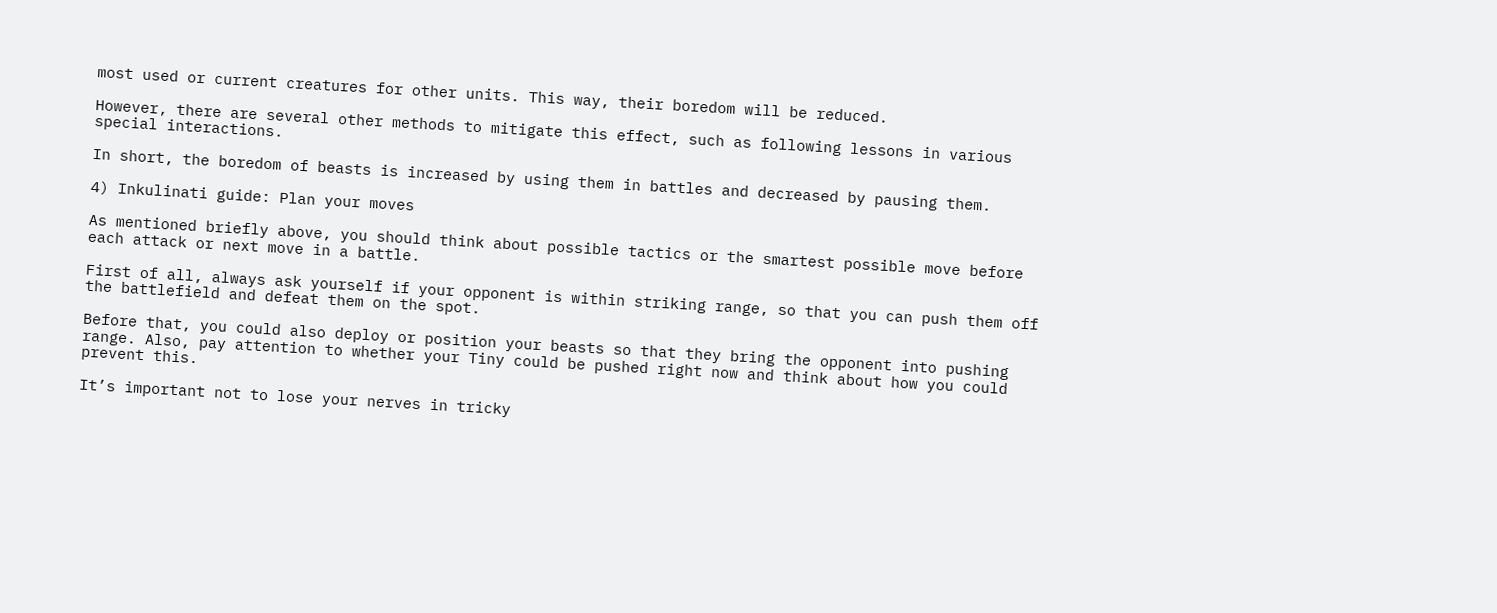most used or current creatures for other units. This way, their boredom will be reduced.

However, there are several other methods to mitigate this effect, such as following lessons in various special interactions.

In short, the boredom of beasts is increased by using them in battles and decreased by pausing them.

4) Inkulinati guide: Plan your moves

As mentioned briefly above, you should think about possible tactics or the smartest possible move before each attack or next move in a battle.

First of all, always ask yourself if your opponent is within striking range, so that you can push them off the battlefield and defeat them on the spot.

Before that, you could also deploy or position your beasts so that they bring the opponent into pushing range. Also, pay attention to whether your Tiny could be pushed right now and think about how you could prevent this.

It’s important not to lose your nerves in tricky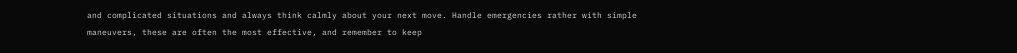and complicated situations and always think calmly about your next move. Handle emergencies rather with simple maneuvers, these are often the most effective, and remember to keep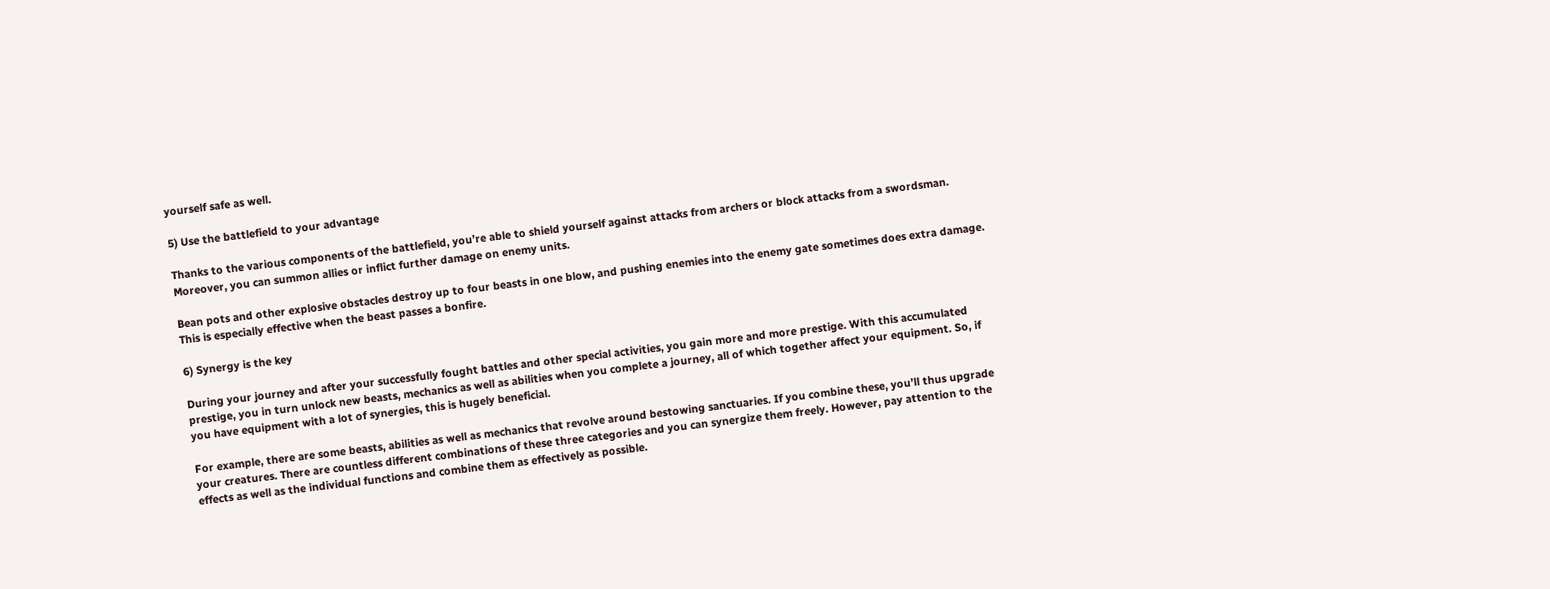yourself safe as well.

5) Use the battlefield to your advantage

Thanks to the various components of the battlefield, you’re able to shield yourself against attacks from archers or block attacks from a swordsman. Moreover, you can summon allies or inflict further damage on enemy units.

Bean pots and other explosive obstacles destroy up to four beasts in one blow, and pushing enemies into the enemy gate sometimes does extra damage. This is especially effective when the beast passes a bonfire.

6) Synergy is the key

During your journey and after your successfully fought battles and other special activities, you gain more and more prestige. With this accumulated prestige, you in turn unlock new beasts, mechanics as well as abilities when you complete a journey, all of which together affect your equipment. So, if you have equipment with a lot of synergies, this is hugely beneficial.

For example, there are some beasts, abilities as well as mechanics that revolve around bestowing sanctuaries. If you combine these, you’ll thus upgrade your creatures. There are countless different combinations of these three categories and you can synergize them freely. However, pay attention to the effects as well as the individual functions and combine them as effectively as possible.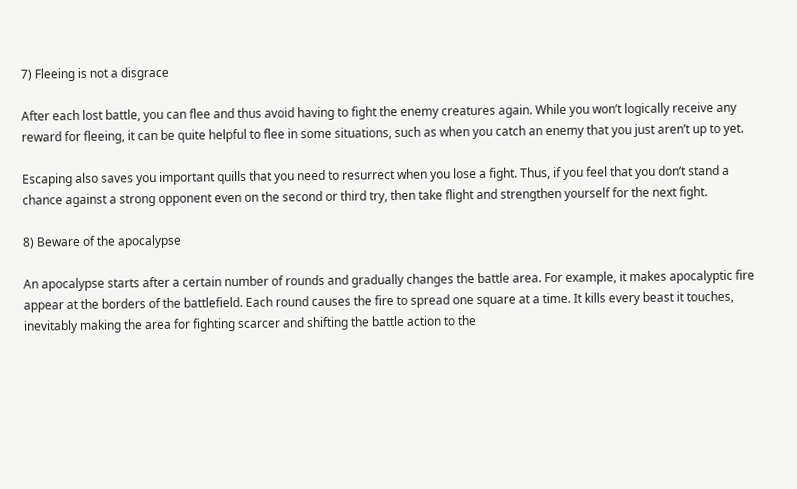7) Fleeing is not a disgrace

After each lost battle, you can flee and thus avoid having to fight the enemy creatures again. While you won’t logically receive any reward for fleeing, it can be quite helpful to flee in some situations, such as when you catch an enemy that you just aren’t up to yet.

Escaping also saves you important quills that you need to resurrect when you lose a fight. Thus, if you feel that you don’t stand a chance against a strong opponent even on the second or third try, then take flight and strengthen yourself for the next fight.

8) Beware of the apocalypse

An apocalypse starts after a certain number of rounds and gradually changes the battle area. For example, it makes apocalyptic fire appear at the borders of the battlefield. Each round causes the fire to spread one square at a time. It kills every beast it touches, inevitably making the area for fighting scarcer and shifting the battle action to the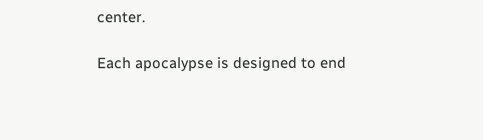center.

Each apocalypse is designed to end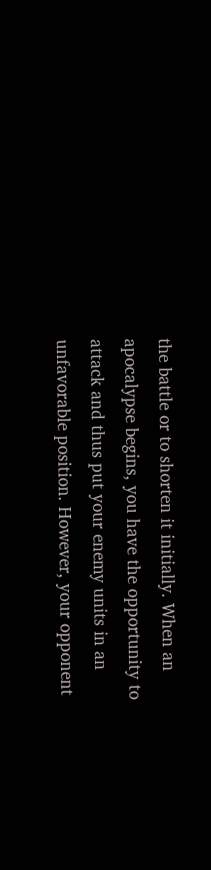the battle or to shorten it initially. When an apocalypse begins, you have the opportunity to attack and thus put your enemy units in an unfavorable position. However, your opponent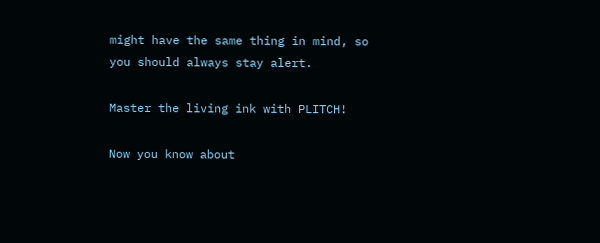might have the same thing in mind, so you should always stay alert.

Master the living ink with PLITCH!

Now you know about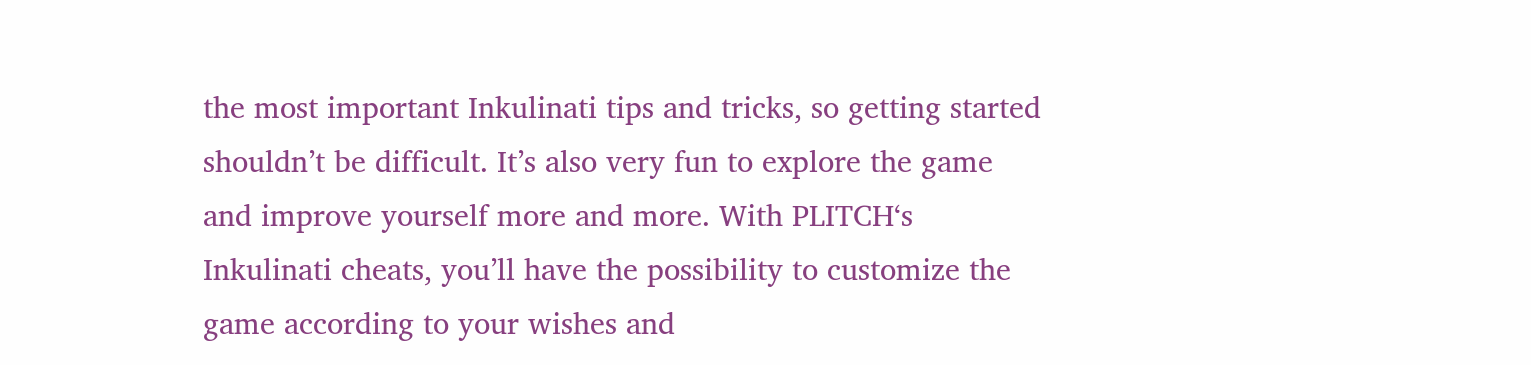the most important Inkulinati tips and tricks, so getting started shouldn’t be difficult. It’s also very fun to explore the game and improve yourself more and more. With PLITCH‘s Inkulinati cheats, you’ll have the possibility to customize the game according to your wishes and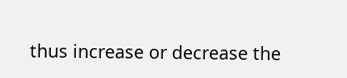thus increase or decrease the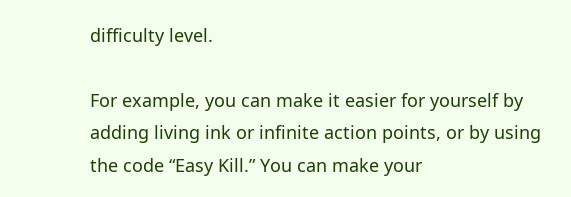difficulty level.

For example, you can make it easier for yourself by adding living ink or infinite action points, or by using the code “Easy Kill.” You can make your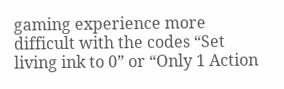gaming experience more difficult with the codes “Set living ink to 0” or “Only 1 Action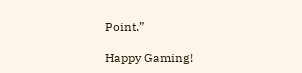Point.”

Happy Gaming!